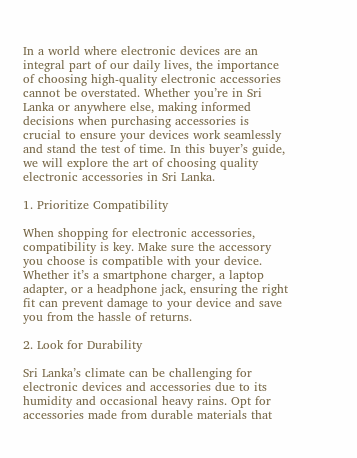In a world where electronic devices are an integral part of our daily lives, the importance of choosing high-quality electronic accessories cannot be overstated. Whether you’re in Sri Lanka or anywhere else, making informed decisions when purchasing accessories is crucial to ensure your devices work seamlessly and stand the test of time. In this buyer’s guide, we will explore the art of choosing quality electronic accessories in Sri Lanka.

1. Prioritize Compatibility

When shopping for electronic accessories, compatibility is key. Make sure the accessory you choose is compatible with your device. Whether it’s a smartphone charger, a laptop adapter, or a headphone jack, ensuring the right fit can prevent damage to your device and save you from the hassle of returns.

2. Look for Durability

Sri Lanka’s climate can be challenging for electronic devices and accessories due to its humidity and occasional heavy rains. Opt for accessories made from durable materials that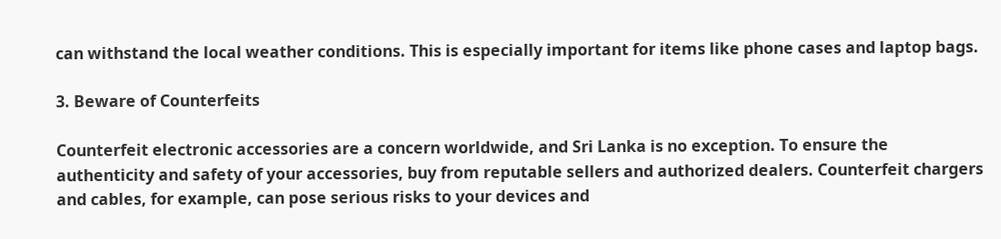can withstand the local weather conditions. This is especially important for items like phone cases and laptop bags.

3. Beware of Counterfeits

Counterfeit electronic accessories are a concern worldwide, and Sri Lanka is no exception. To ensure the authenticity and safety of your accessories, buy from reputable sellers and authorized dealers. Counterfeit chargers and cables, for example, can pose serious risks to your devices and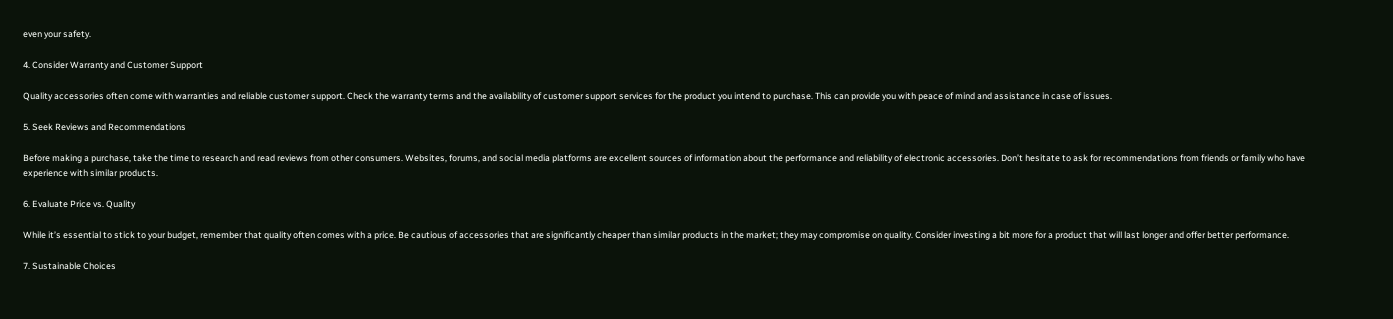even your safety.

4. Consider Warranty and Customer Support

Quality accessories often come with warranties and reliable customer support. Check the warranty terms and the availability of customer support services for the product you intend to purchase. This can provide you with peace of mind and assistance in case of issues.

5. Seek Reviews and Recommendations

Before making a purchase, take the time to research and read reviews from other consumers. Websites, forums, and social media platforms are excellent sources of information about the performance and reliability of electronic accessories. Don’t hesitate to ask for recommendations from friends or family who have experience with similar products.

6. Evaluate Price vs. Quality

While it’s essential to stick to your budget, remember that quality often comes with a price. Be cautious of accessories that are significantly cheaper than similar products in the market; they may compromise on quality. Consider investing a bit more for a product that will last longer and offer better performance.

7. Sustainable Choices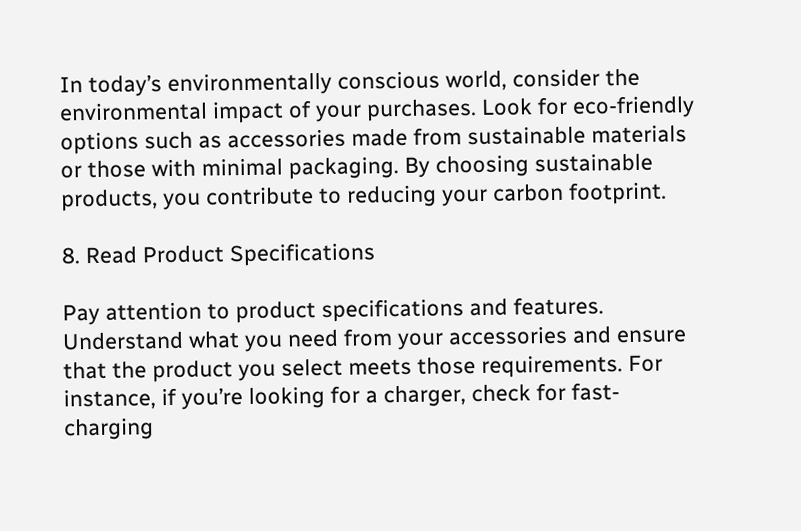In today’s environmentally conscious world, consider the environmental impact of your purchases. Look for eco-friendly options such as accessories made from sustainable materials or those with minimal packaging. By choosing sustainable products, you contribute to reducing your carbon footprint.

8. Read Product Specifications

Pay attention to product specifications and features. Understand what you need from your accessories and ensure that the product you select meets those requirements. For instance, if you’re looking for a charger, check for fast-charging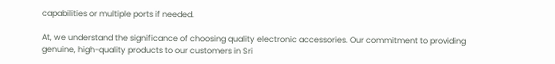capabilities or multiple ports if needed.

At, we understand the significance of choosing quality electronic accessories. Our commitment to providing genuine, high-quality products to our customers in Sri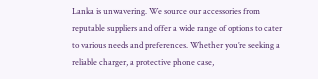Lanka is unwavering. We source our accessories from reputable suppliers and offer a wide range of options to cater to various needs and preferences. Whether you’re seeking a reliable charger, a protective phone case,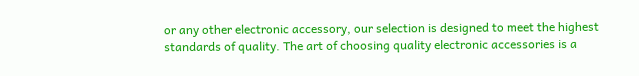or any other electronic accessory, our selection is designed to meet the highest standards of quality. The art of choosing quality electronic accessories is a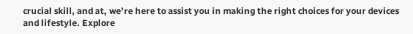crucial skill, and at, we’re here to assist you in making the right choices for your devices and lifestyle. Explore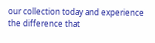our collection today and experience the difference that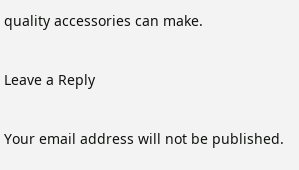quality accessories can make.

Leave a Reply

Your email address will not be published.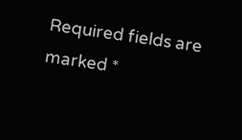Required fields are marked *